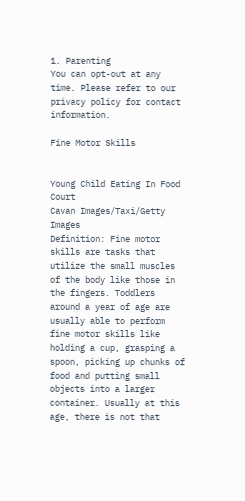1. Parenting
You can opt-out at any time. Please refer to our privacy policy for contact information.

Fine Motor Skills


Young Child Eating In Food Court
Cavan Images/Taxi/Getty Images
Definition: Fine motor skills are tasks that utilize the small muscles of the body like those in the fingers. Toddlers around a year of age are usually able to perform fine motor skills like holding a cup, grasping a spoon, picking up chunks of food and putting small objects into a larger container. Usually at this age, there is not that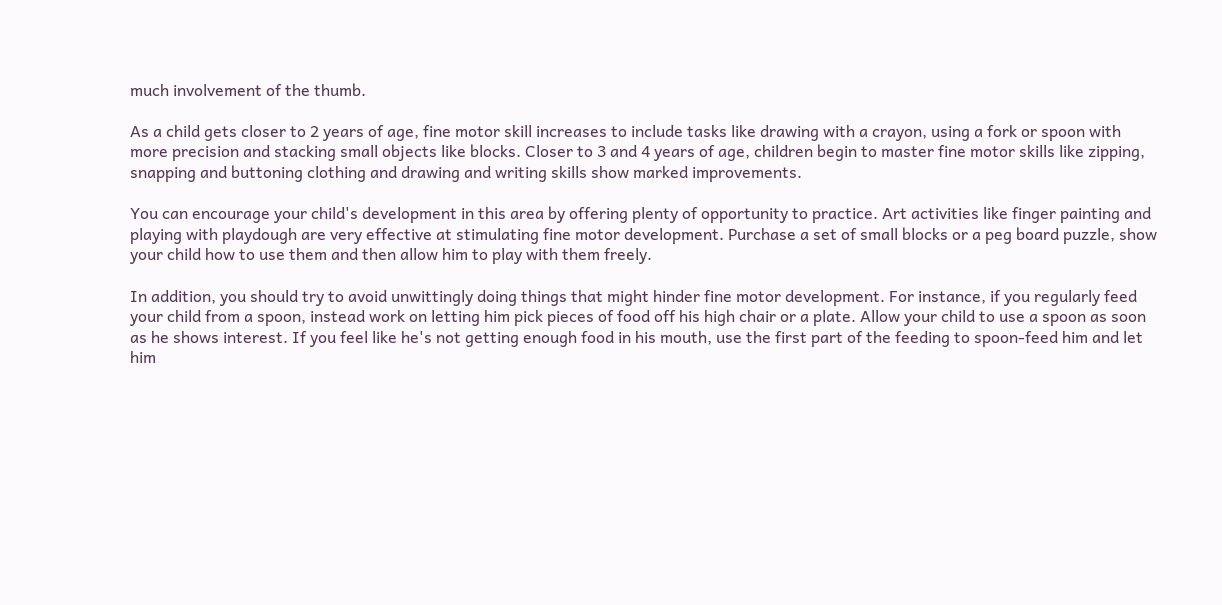much involvement of the thumb.

As a child gets closer to 2 years of age, fine motor skill increases to include tasks like drawing with a crayon, using a fork or spoon with more precision and stacking small objects like blocks. Closer to 3 and 4 years of age, children begin to master fine motor skills like zipping, snapping and buttoning clothing and drawing and writing skills show marked improvements.

You can encourage your child's development in this area by offering plenty of opportunity to practice. Art activities like finger painting and playing with playdough are very effective at stimulating fine motor development. Purchase a set of small blocks or a peg board puzzle, show your child how to use them and then allow him to play with them freely.

In addition, you should try to avoid unwittingly doing things that might hinder fine motor development. For instance, if you regularly feed your child from a spoon, instead work on letting him pick pieces of food off his high chair or a plate. Allow your child to use a spoon as soon as he shows interest. If you feel like he's not getting enough food in his mouth, use the first part of the feeding to spoon-feed him and let him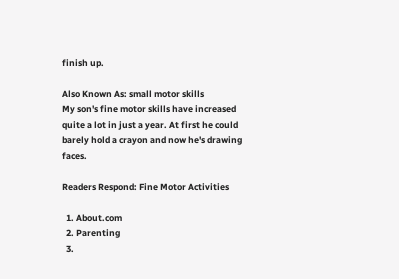finish up.

Also Known As: small motor skills
My son's fine motor skills have increased quite a lot in just a year. At first he could barely hold a crayon and now he's drawing faces.

Readers Respond: Fine Motor Activities

  1. About.com
  2. Parenting
  3.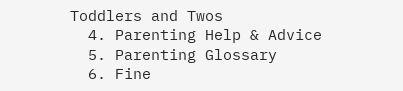Toddlers and Twos
  4. Parenting Help & Advice
  5. Parenting Glossary
  6. Fine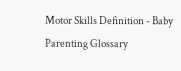Motor Skills Definition - Baby Parenting Glossary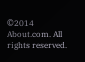©2014 About.com. All rights reserved.